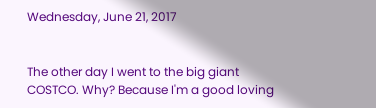Wednesday, June 21, 2017


The other day I went to the big giant COSTCO. Why? Because I'm a good loving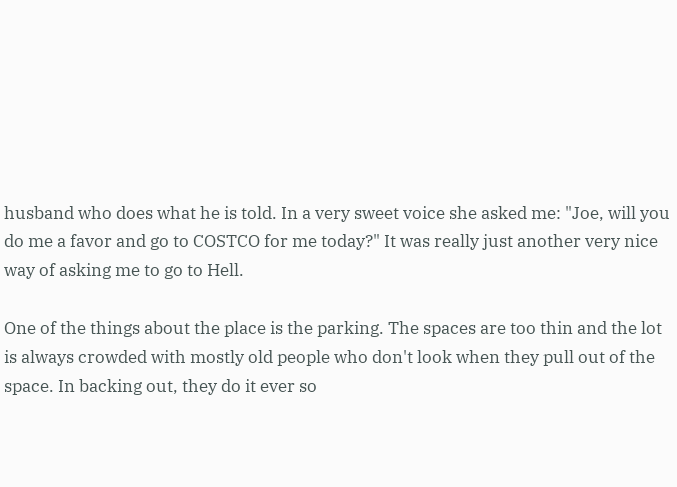husband who does what he is told. In a very sweet voice she asked me: "Joe, will you do me a favor and go to COSTCO for me today?" It was really just another very nice way of asking me to go to Hell.

One of the things about the place is the parking. The spaces are too thin and the lot is always crowded with mostly old people who don't look when they pull out of the space. In backing out, they do it ever so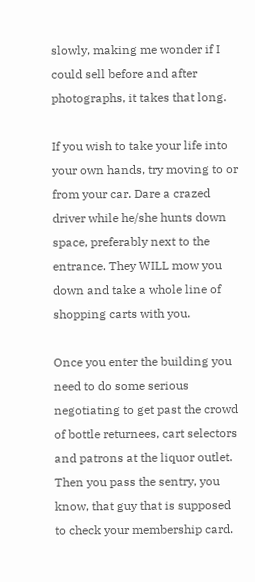slowly, making me wonder if I could sell before and after photographs, it takes that long.

If you wish to take your life into your own hands, try moving to or from your car. Dare a crazed driver while he/she hunts down space, preferably next to the entrance. They WILL mow you down and take a whole line of shopping carts with you.

Once you enter the building you need to do some serious negotiating to get past the crowd of bottle returnees, cart selectors and patrons at the liquor outlet. Then you pass the sentry, you know, that guy that is supposed to check your membership card.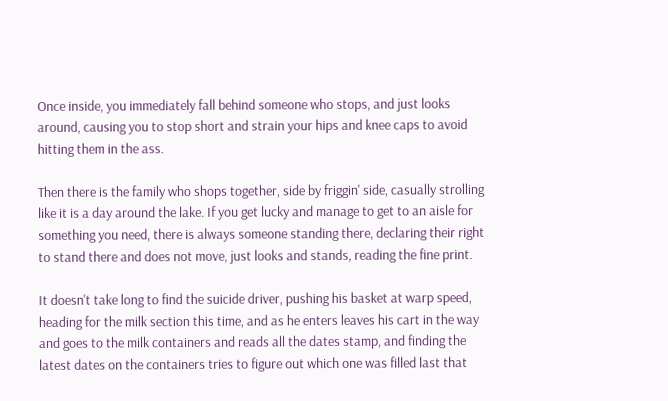Once inside, you immediately fall behind someone who stops, and just looks around, causing you to stop short and strain your hips and knee caps to avoid hitting them in the ass.

Then there is the family who shops together, side by friggin' side, casually strolling like it is a day around the lake. If you get lucky and manage to get to an aisle for something you need, there is always someone standing there, declaring their right to stand there and does not move, just looks and stands, reading the fine print.

It doesn't take long to find the suicide driver, pushing his basket at warp speed, heading for the milk section this time, and as he enters leaves his cart in the way and goes to the milk containers and reads all the dates stamp, and finding the latest dates on the containers tries to figure out which one was filled last that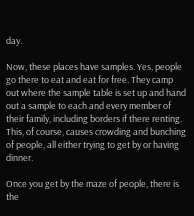day.

Now, these places have samples. Yes, people go there to eat and eat for free. They camp out where the sample table is set up and hand out a sample to each and every member of their family, including borders if there renting. This, of course, causes crowding and bunching of people, all either trying to get by or having dinner.

Once you get by the maze of people, there is the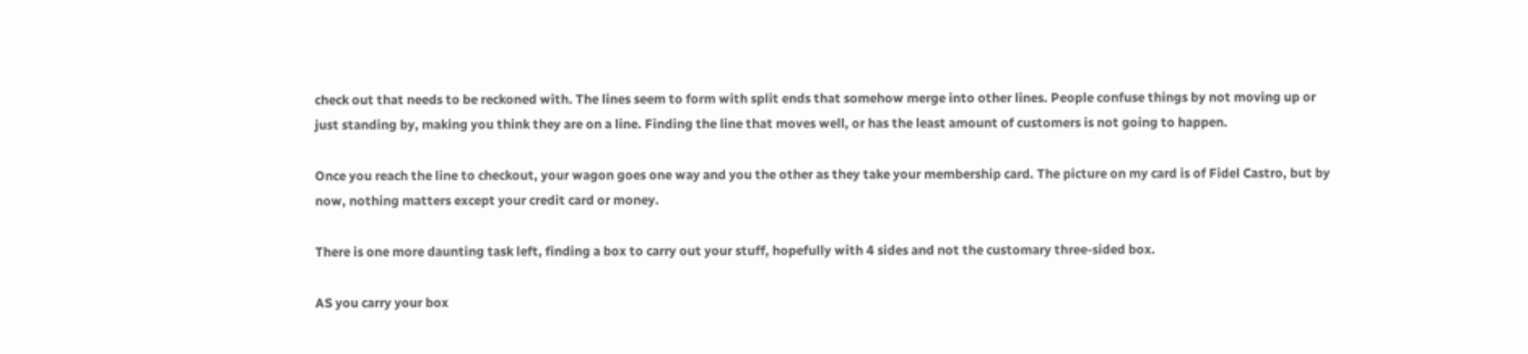check out that needs to be reckoned with. The lines seem to form with split ends that somehow merge into other lines. People confuse things by not moving up or just standing by, making you think they are on a line. Finding the line that moves well, or has the least amount of customers is not going to happen.

Once you reach the line to checkout, your wagon goes one way and you the other as they take your membership card. The picture on my card is of Fidel Castro, but by now, nothing matters except your credit card or money.

There is one more daunting task left, finding a box to carry out your stuff, hopefully with 4 sides and not the customary three-sided box.

AS you carry your box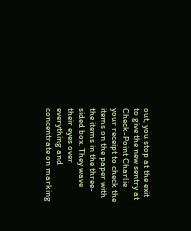out, you stop at the exit to give the new sentry at Check-Point Charlie your receipt to check the items on the paper with the items in the three-sided box. They wave their eyes over everything and concentrate on marking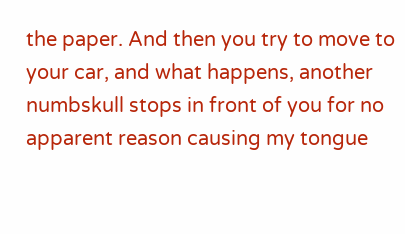the paper. And then you try to move to your car, and what happens, another numbskull stops in front of you for no apparent reason causing my tongue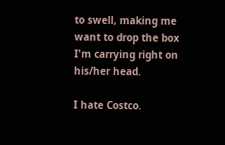to swell, making me want to drop the box I'm carrying right on his/her head.

I hate Costco.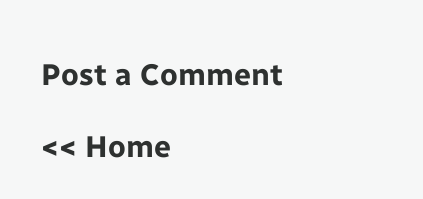Post a Comment

<< Home